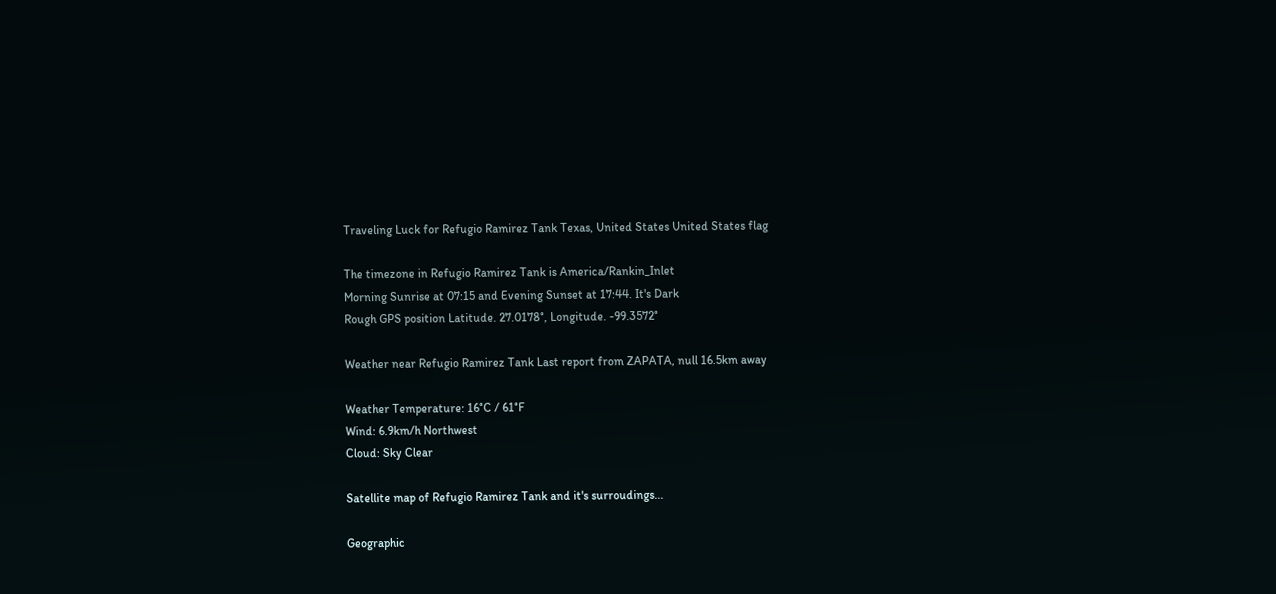Traveling Luck for Refugio Ramirez Tank Texas, United States United States flag

The timezone in Refugio Ramirez Tank is America/Rankin_Inlet
Morning Sunrise at 07:15 and Evening Sunset at 17:44. It's Dark
Rough GPS position Latitude. 27.0178°, Longitude. -99.3572°

Weather near Refugio Ramirez Tank Last report from ZAPATA, null 16.5km away

Weather Temperature: 16°C / 61°F
Wind: 6.9km/h Northwest
Cloud: Sky Clear

Satellite map of Refugio Ramirez Tank and it's surroudings...

Geographic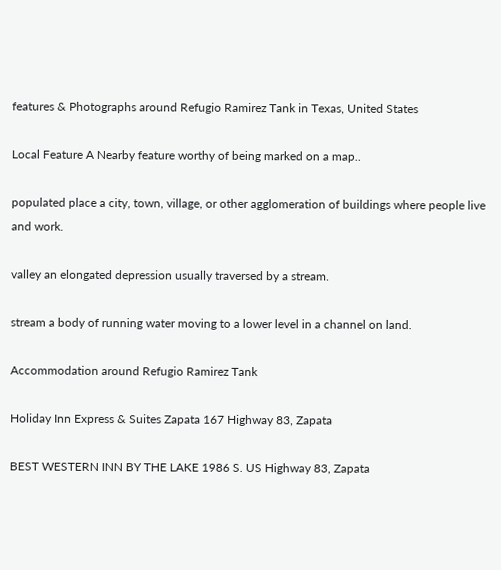features & Photographs around Refugio Ramirez Tank in Texas, United States

Local Feature A Nearby feature worthy of being marked on a map..

populated place a city, town, village, or other agglomeration of buildings where people live and work.

valley an elongated depression usually traversed by a stream.

stream a body of running water moving to a lower level in a channel on land.

Accommodation around Refugio Ramirez Tank

Holiday Inn Express & Suites Zapata 167 Highway 83, Zapata

BEST WESTERN INN BY THE LAKE 1986 S. US Highway 83, Zapata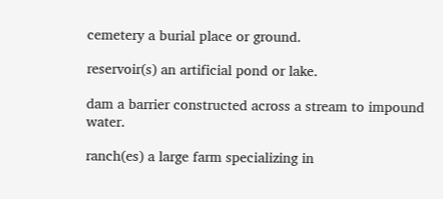cemetery a burial place or ground.

reservoir(s) an artificial pond or lake.

dam a barrier constructed across a stream to impound water.

ranch(es) a large farm specializing in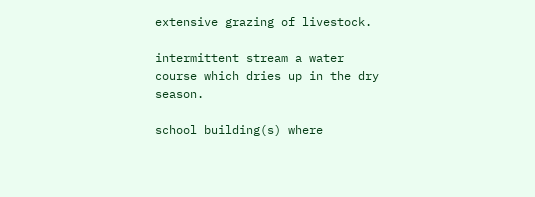extensive grazing of livestock.

intermittent stream a water course which dries up in the dry season.

school building(s) where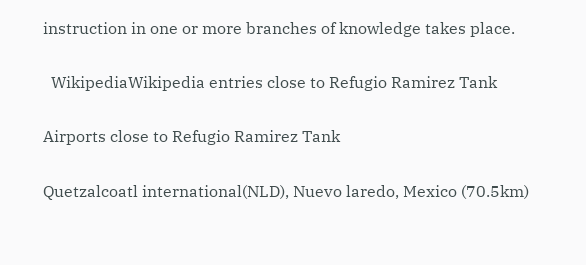instruction in one or more branches of knowledge takes place.

  WikipediaWikipedia entries close to Refugio Ramirez Tank

Airports close to Refugio Ramirez Tank

Quetzalcoatl international(NLD), Nuevo laredo, Mexico (70.5km)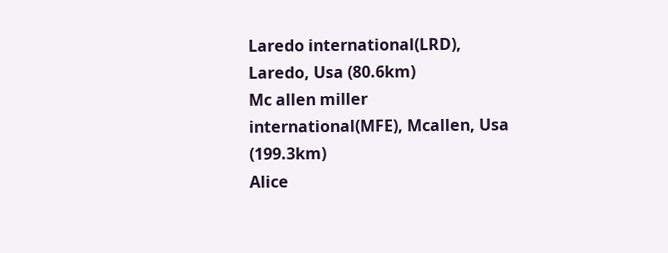Laredo international(LRD), Laredo, Usa (80.6km)
Mc allen miller international(MFE), Mcallen, Usa (199.3km)
Alice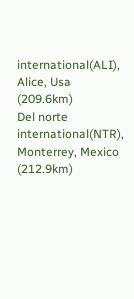international(ALI), Alice, Usa (209.6km)
Del norte international(NTR), Monterrey, Mexico (212.9km)